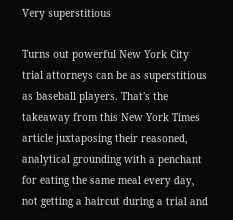Very superstitious

Turns out powerful New York City trial attorneys can be as superstitious as baseball players. That's the takeaway from this New York Times article juxtaposing their reasoned, analytical grounding with a penchant for eating the same meal every day, not getting a haircut during a trial and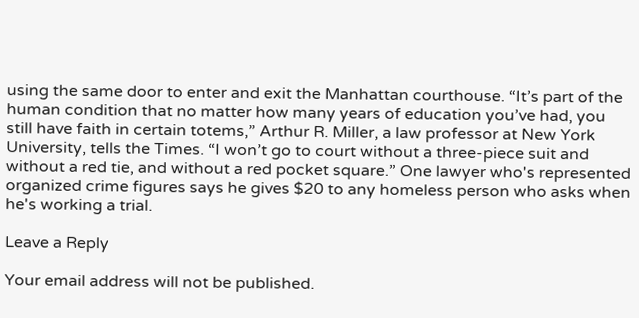using the same door to enter and exit the Manhattan courthouse. “It’s part of the human condition that no matter how many years of education you’ve had, you still have faith in certain totems,” Arthur R. Miller, a law professor at New York University, tells the Times. “I won’t go to court without a three-piece suit and without a red tie, and without a red pocket square.” One lawyer who's represented organized crime figures says he gives $20 to any homeless person who asks when he's working a trial.

Leave a Reply

Your email address will not be published.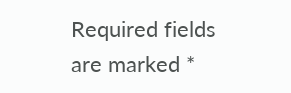Required fields are marked *